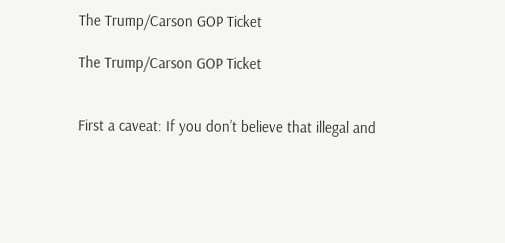The Trump/Carson GOP Ticket

The Trump/Carson GOP Ticket


First a caveat: If you don’t believe that illegal and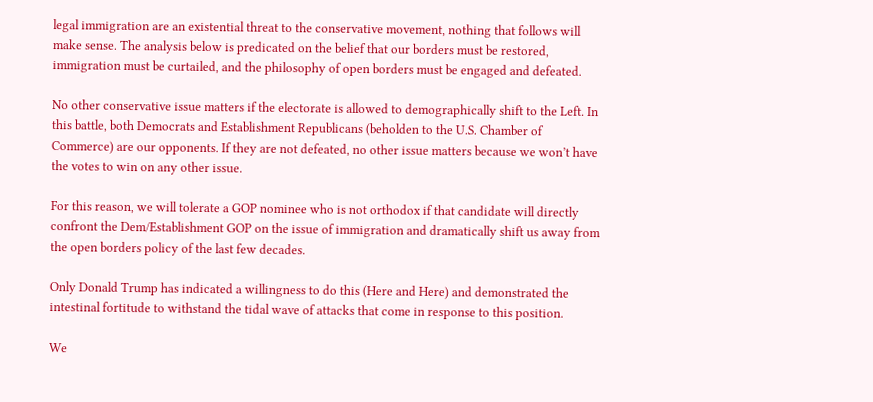legal immigration are an existential threat to the conservative movement, nothing that follows will make sense. The analysis below is predicated on the belief that our borders must be restored, immigration must be curtailed, and the philosophy of open borders must be engaged and defeated.

No other conservative issue matters if the electorate is allowed to demographically shift to the Left. In this battle, both Democrats and Establishment Republicans (beholden to the U.S. Chamber of Commerce) are our opponents. If they are not defeated, no other issue matters because we won’t have the votes to win on any other issue.

For this reason, we will tolerate a GOP nominee who is not orthodox if that candidate will directly confront the Dem/Establishment GOP on the issue of immigration and dramatically shift us away from the open borders policy of the last few decades.

Only Donald Trump has indicated a willingness to do this (Here and Here) and demonstrated the intestinal fortitude to withstand the tidal wave of attacks that come in response to this position.

We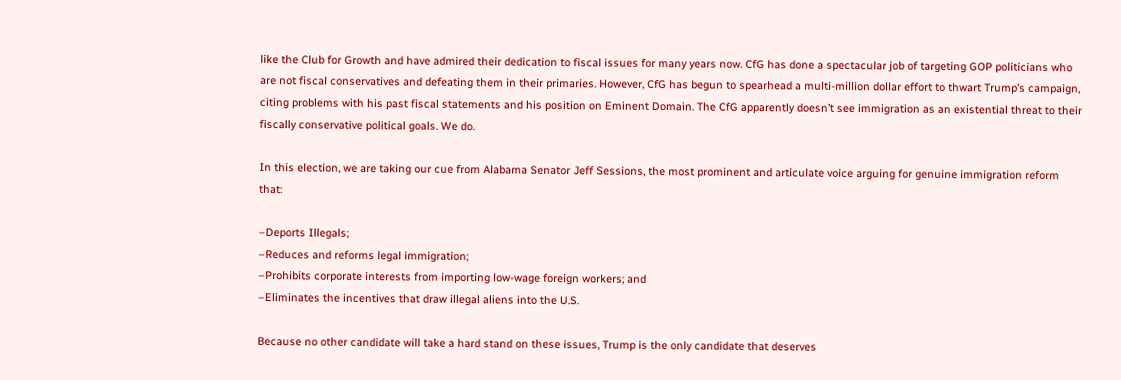like the Club for Growth and have admired their dedication to fiscal issues for many years now. CfG has done a spectacular job of targeting GOP politicians who are not fiscal conservatives and defeating them in their primaries. However, CfG has begun to spearhead a multi-million dollar effort to thwart Trump’s campaign, citing problems with his past fiscal statements and his position on Eminent Domain. The CfG apparently doesn’t see immigration as an existential threat to their fiscally conservative political goals. We do.

In this election, we are taking our cue from Alabama Senator Jeff Sessions, the most prominent and articulate voice arguing for genuine immigration reform that:

–Deports Illegals;
–Reduces and reforms legal immigration;
–Prohibits corporate interests from importing low-wage foreign workers; and
–Eliminates the incentives that draw illegal aliens into the U.S.

Because no other candidate will take a hard stand on these issues, Trump is the only candidate that deserves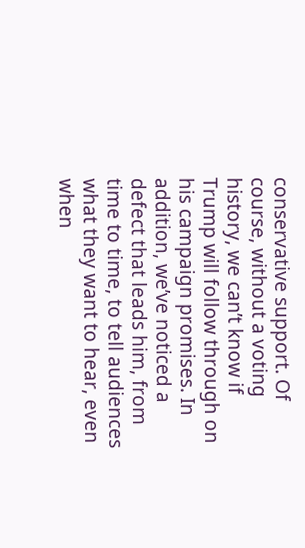conservative support. Of course, without a voting history, we can’t know if Trump will follow through on his campaign promises. In addition, we’ve noticed a defect that leads him, from time to time, to tell audiences what they want to hear, even when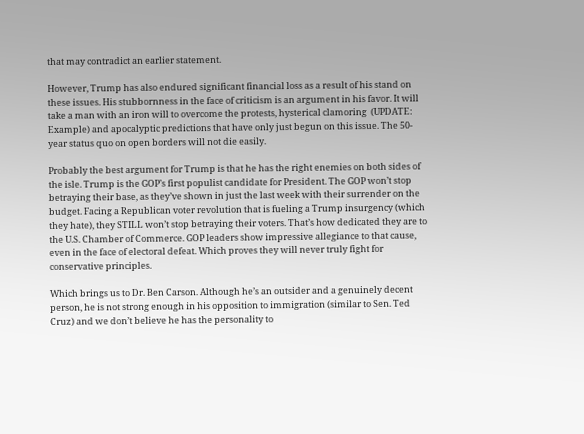that may contradict an earlier statement.

However, Trump has also endured significant financial loss as a result of his stand on these issues. His stubbornness in the face of criticism is an argument in his favor. It will take a man with an iron will to overcome the protests, hysterical clamoring  (UPDATE: Example) and apocalyptic predictions that have only just begun on this issue. The 50-year status quo on open borders will not die easily.

Probably the best argument for Trump is that he has the right enemies on both sides of the isle. Trump is the GOP’s first populist candidate for President. The GOP won’t stop betraying their base, as they’ve shown in just the last week with their surrender on the budget. Facing a Republican voter revolution that is fueling a Trump insurgency (which they hate), they STILL won’t stop betraying their voters. That’s how dedicated they are to the U.S. Chamber of Commerce. GOP leaders show impressive allegiance to that cause, even in the face of electoral defeat. Which proves they will never truly fight for conservative principles.

Which brings us to Dr. Ben Carson. Although he’s an outsider and a genuinely decent person, he is not strong enough in his opposition to immigration (similar to Sen. Ted Cruz) and we don’t believe he has the personality to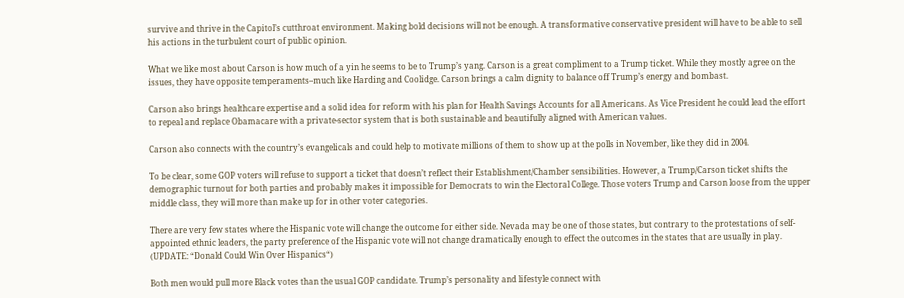survive and thrive in the Capitol’s cutthroat environment. Making bold decisions will not be enough. A transformative conservative president will have to be able to sell his actions in the turbulent court of public opinion.

What we like most about Carson is how much of a yin he seems to be to Trump’s yang. Carson is a great compliment to a Trump ticket. While they mostly agree on the issues, they have opposite temperaments–much like Harding and Coolidge. Carson brings a calm dignity to balance off Trump’s energy and bombast.

Carson also brings healthcare expertise and a solid idea for reform with his plan for Health Savings Accounts for all Americans. As Vice President he could lead the effort to repeal and replace Obamacare with a private-sector system that is both sustainable and beautifully aligned with American values.

Carson also connects with the country’s evangelicals and could help to motivate millions of them to show up at the polls in November, like they did in 2004.

To be clear, some GOP voters will refuse to support a ticket that doesn’t reflect their Establishment/Chamber sensibilities. However, a Trump/Carson ticket shifts the demographic turnout for both parties and probably makes it impossible for Democrats to win the Electoral College. Those voters Trump and Carson loose from the upper middle class, they will more than make up for in other voter categories.

There are very few states where the Hispanic vote will change the outcome for either side. Nevada may be one of those states, but contrary to the protestations of self-appointed ethnic leaders, the party preference of the Hispanic vote will not change dramatically enough to effect the outcomes in the states that are usually in play. (UPDATE: “Donald Could Win Over Hispanics“)

Both men would pull more Black votes than the usual GOP candidate. Trump’s personality and lifestyle connect with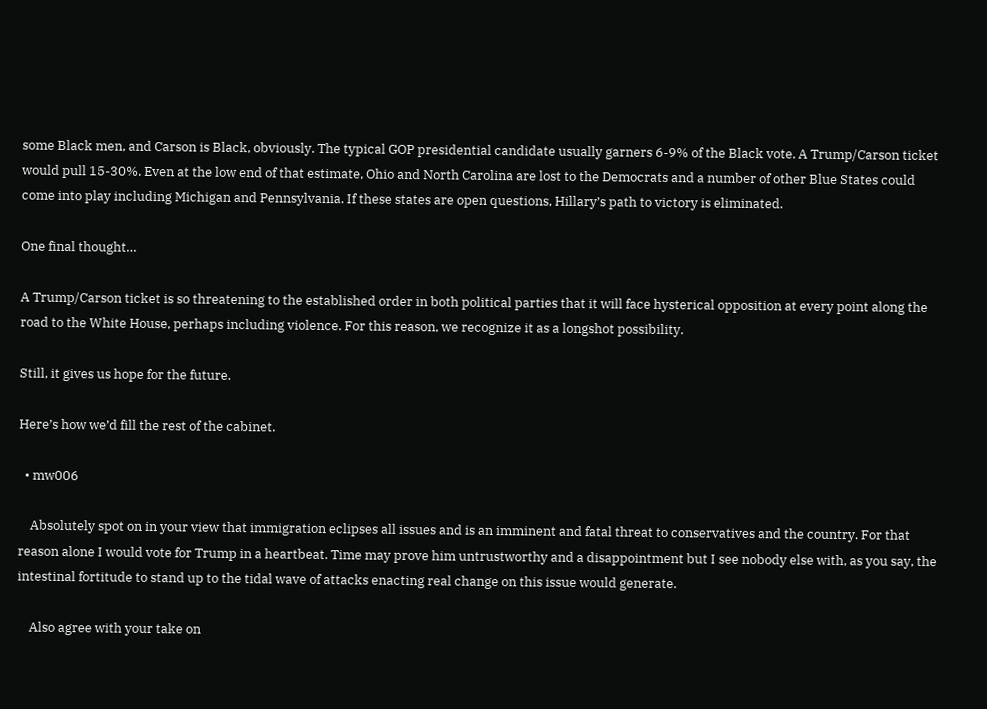some Black men, and Carson is Black, obviously. The typical GOP presidential candidate usually garners 6-9% of the Black vote. A Trump/Carson ticket would pull 15-30%. Even at the low end of that estimate, Ohio and North Carolina are lost to the Democrats and a number of other Blue States could come into play including Michigan and Pennsylvania. If these states are open questions, Hillary’s path to victory is eliminated.

One final thought…

A Trump/Carson ticket is so threatening to the established order in both political parties that it will face hysterical opposition at every point along the road to the White House, perhaps including violence. For this reason, we recognize it as a longshot possibility.

Still, it gives us hope for the future.

Here’s how we’d fill the rest of the cabinet.

  • mw006

    Absolutely spot on in your view that immigration eclipses all issues and is an imminent and fatal threat to conservatives and the country. For that reason alone I would vote for Trump in a heartbeat. Time may prove him untrustworthy and a disappointment but I see nobody else with, as you say, the intestinal fortitude to stand up to the tidal wave of attacks enacting real change on this issue would generate.

    Also agree with your take on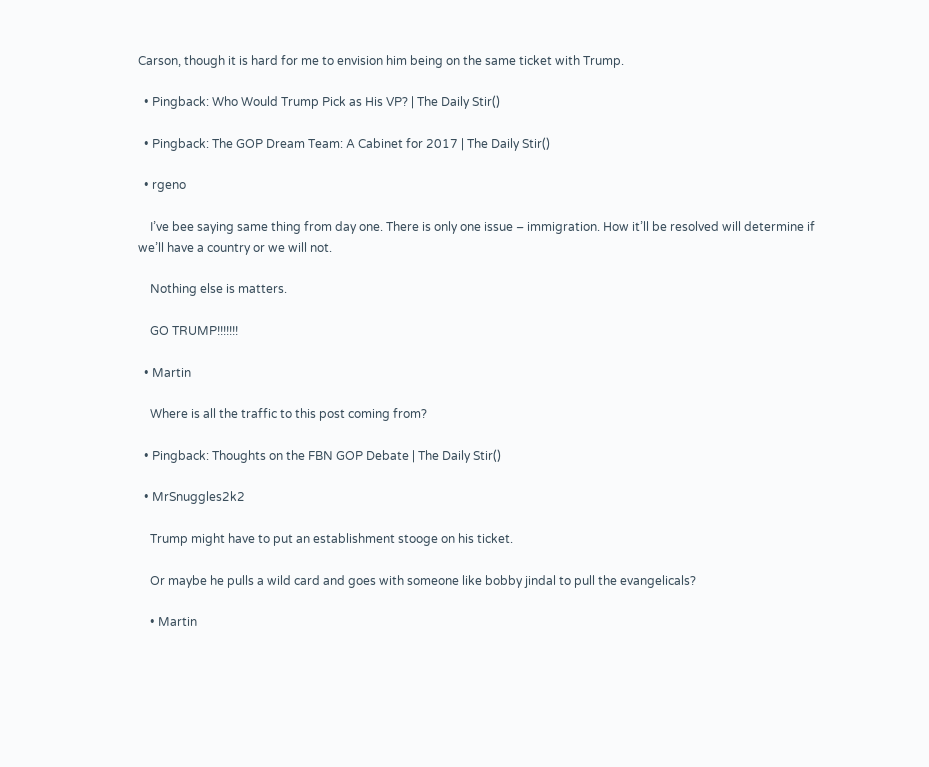Carson, though it is hard for me to envision him being on the same ticket with Trump.

  • Pingback: Who Would Trump Pick as His VP? | The Daily Stir()

  • Pingback: The GOP Dream Team: A Cabinet for 2017 | The Daily Stir()

  • rgeno

    I’ve bee saying same thing from day one. There is only one issue – immigration. How it’ll be resolved will determine if we’ll have a country or we will not.

    Nothing else is matters.

    GO TRUMP!!!!!!!

  • Martin

    Where is all the traffic to this post coming from?

  • Pingback: Thoughts on the FBN GOP Debate | The Daily Stir()

  • MrSnuggles2k2

    Trump might have to put an establishment stooge on his ticket.

    Or maybe he pulls a wild card and goes with someone like bobby jindal to pull the evangelicals?

    • Martin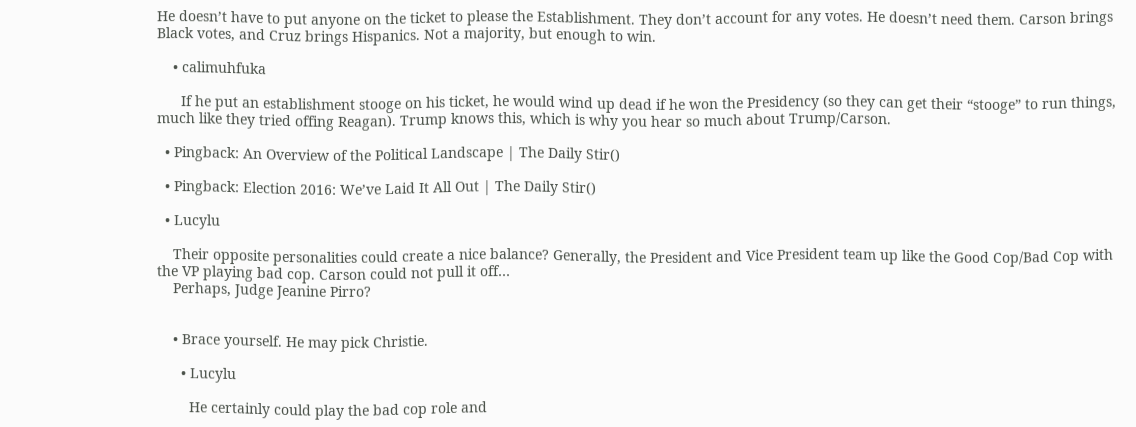He doesn’t have to put anyone on the ticket to please the Establishment. They don’t account for any votes. He doesn’t need them. Carson brings Black votes, and Cruz brings Hispanics. Not a majority, but enough to win.

    • calimuhfuka

      If he put an establishment stooge on his ticket, he would wind up dead if he won the Presidency (so they can get their “stooge” to run things, much like they tried offing Reagan). Trump knows this, which is why you hear so much about Trump/Carson.

  • Pingback: An Overview of the Political Landscape | The Daily Stir()

  • Pingback: Election 2016: We’ve Laid It All Out | The Daily Stir()

  • Lucylu

    Their opposite personalities could create a nice balance? Generally, the President and Vice President team up like the Good Cop/Bad Cop with the VP playing bad cop. Carson could not pull it off…
    Perhaps, Judge Jeanine Pirro?


    • Brace yourself. He may pick Christie.

      • Lucylu

        He certainly could play the bad cop role and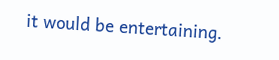it would be entertaining.